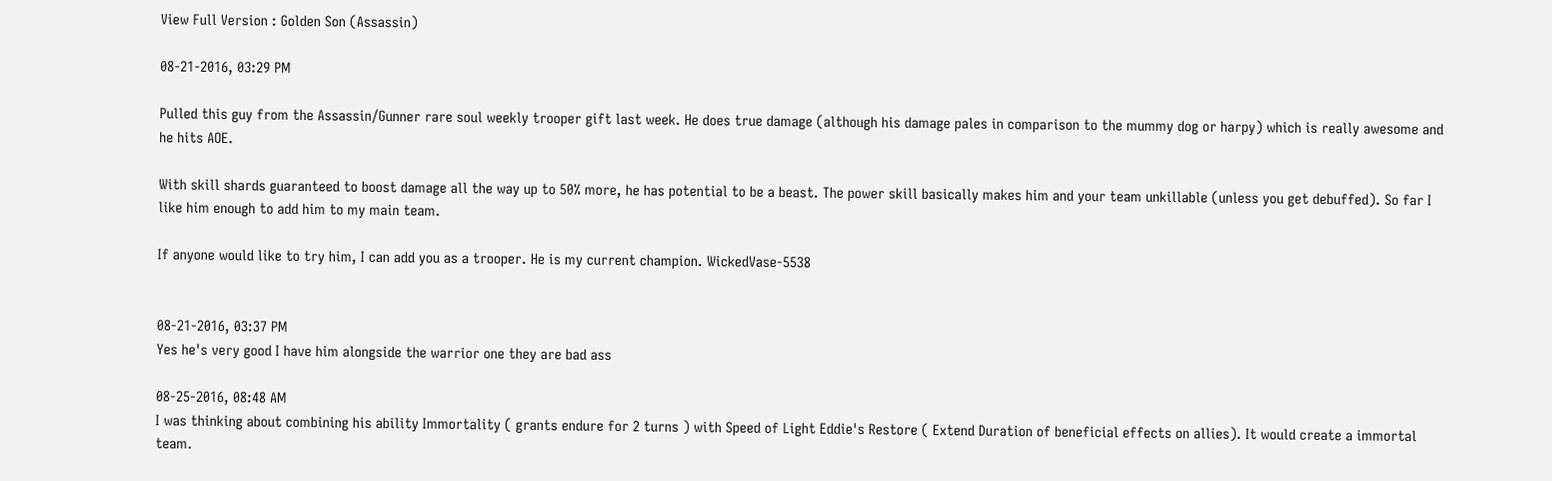View Full Version : Golden Son (Assassin)

08-21-2016, 03:29 PM

Pulled this guy from the Assassin/Gunner rare soul weekly trooper gift last week. He does true damage (although his damage pales in comparison to the mummy dog or harpy) which is really awesome and he hits AOE.

With skill shards guaranteed to boost damage all the way up to 50% more, he has potential to be a beast. The power skill basically makes him and your team unkillable (unless you get debuffed). So far I like him enough to add him to my main team.

If anyone would like to try him, I can add you as a trooper. He is my current champion. WickedVase-5538


08-21-2016, 03:37 PM
Yes he's very good I have him alongside the warrior one they are bad ass

08-25-2016, 08:48 AM
I was thinking about combining his ability Immortality ( grants endure for 2 turns ) with Speed of Light Eddie's Restore ( Extend Duration of beneficial effects on allies). It would create a immortal team.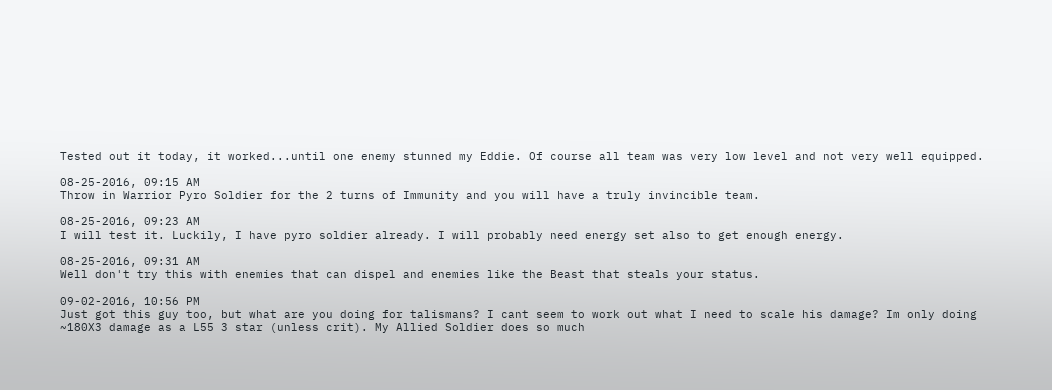Tested out it today, it worked...until one enemy stunned my Eddie. Of course all team was very low level and not very well equipped.

08-25-2016, 09:15 AM
Throw in Warrior Pyro Soldier for the 2 turns of Immunity and you will have a truly invincible team.

08-25-2016, 09:23 AM
I will test it. Luckily, I have pyro soldier already. I will probably need energy set also to get enough energy.

08-25-2016, 09:31 AM
Well don't try this with enemies that can dispel and enemies like the Beast that steals your status.

09-02-2016, 10:56 PM
Just got this guy too, but what are you doing for talismans? I cant seem to work out what I need to scale his damage? Im only doing ~180X3 damage as a L55 3 star (unless crit). My Allied Soldier does so much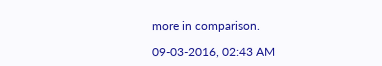more in comparison.

09-03-2016, 02:43 AM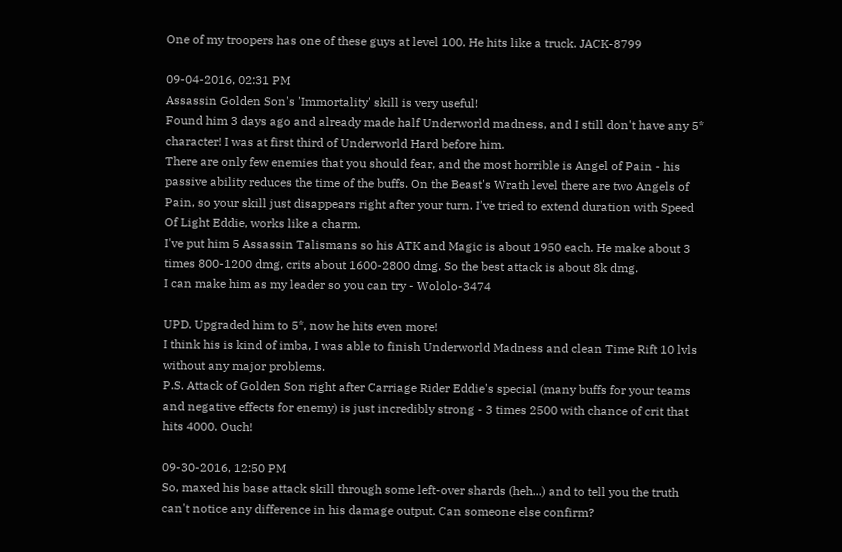One of my troopers has one of these guys at level 100. He hits like a truck. JACK-8799

09-04-2016, 02:31 PM
Assassin Golden Son's 'Immortality' skill is very useful!
Found him 3 days ago and already made half Underworld madness, and I still don't have any 5* character! I was at first third of Underworld Hard before him.
There are only few enemies that you should fear, and the most horrible is Angel of Pain - his passive ability reduces the time of the buffs. On the Beast's Wrath level there are two Angels of Pain, so your skill just disappears right after your turn. I've tried to extend duration with Speed Of Light Eddie, works like a charm.
I've put him 5 Assassin Talismans so his ATK and Magic is about 1950 each. He make about 3 times 800-1200 dmg, crits about 1600-2800 dmg. So the best attack is about 8k dmg.
I can make him as my leader so you can try - Wololo-3474

UPD. Upgraded him to 5*, now he hits even more!
I think his is kind of imba, I was able to finish Underworld Madness and clean Time Rift 10 lvls without any major problems.
P.S. Attack of Golden Son right after Carriage Rider Eddie's special (many buffs for your teams and negative effects for enemy) is just incredibly strong - 3 times 2500 with chance of crit that hits 4000. Ouch!

09-30-2016, 12:50 PM
So, maxed his base attack skill through some left-over shards (heh...) and to tell you the truth can't notice any difference in his damage output. Can someone else confirm?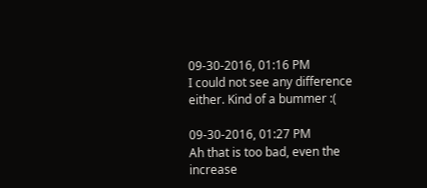09-30-2016, 01:16 PM
I could not see any difference either. Kind of a bummer :(

09-30-2016, 01:27 PM
Ah that is too bad, even the increase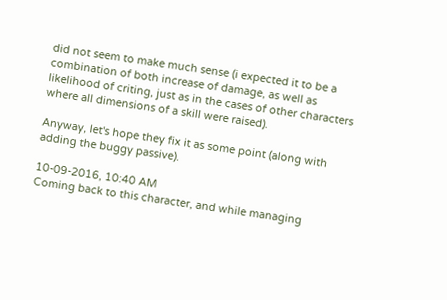did not seem to make much sense (i expected it to be a combination of both increase of damage, as well as likelihood of criting, just as in the cases of other characters where all dimensions of a skill were raised).

Anyway, let's hope they fix it as some point (along with adding the buggy passive).

10-09-2016, 10:40 AM
Coming back to this character, and while managing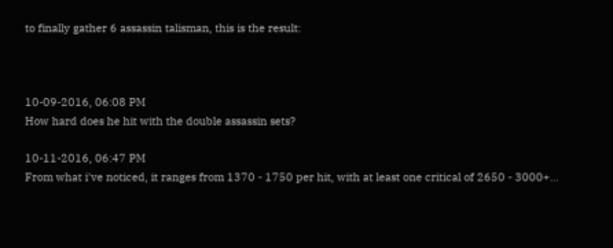to finally gather 6 assassin talisman, this is the result:



10-09-2016, 06:08 PM
How hard does he hit with the double assassin sets?

10-11-2016, 06:47 PM
From what i've noticed, it ranges from 1370 - 1750 per hit, with at least one critical of 2650 - 3000+...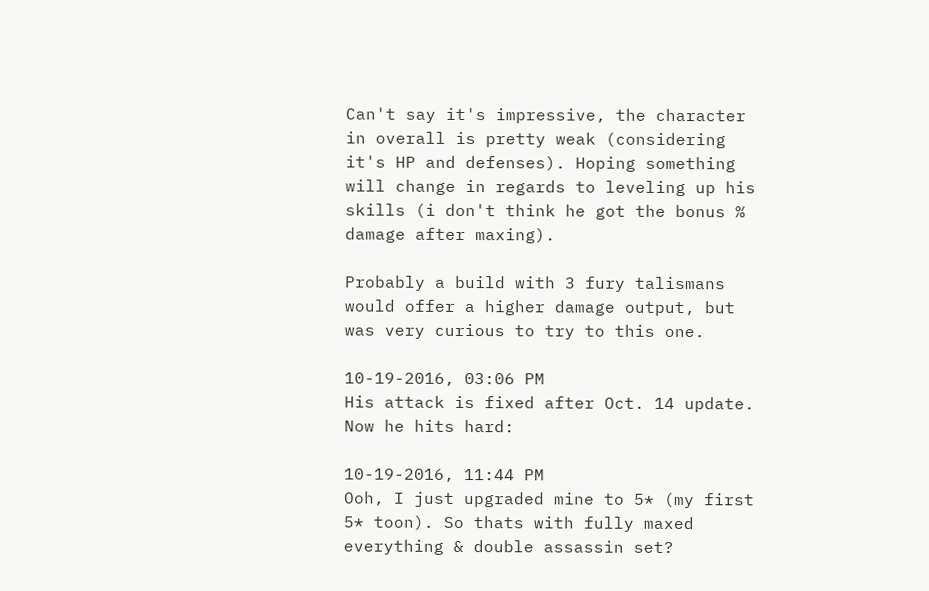Can't say it's impressive, the character in overall is pretty weak (considering it's HP and defenses). Hoping something will change in regards to leveling up his skills (i don't think he got the bonus % damage after maxing).

Probably a build with 3 fury talismans would offer a higher damage output, but was very curious to try to this one.

10-19-2016, 03:06 PM
His attack is fixed after Oct. 14 update.
Now he hits hard:

10-19-2016, 11:44 PM
Ooh, I just upgraded mine to 5* (my first 5* toon). So thats with fully maxed everything & double assassin set?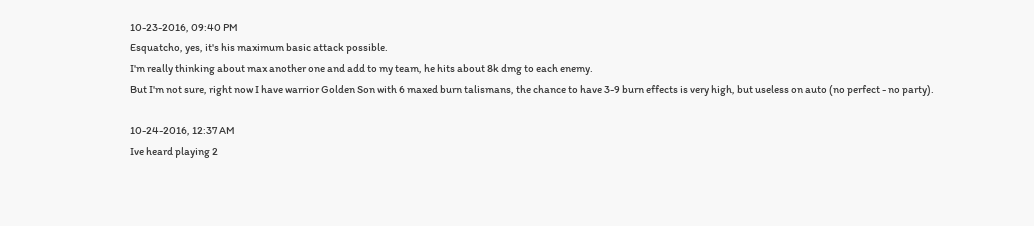10-23-2016, 09:40 PM
Esquatcho, yes, it's his maximum basic attack possible.
I'm really thinking about max another one and add to my team, he hits about 8k dmg to each enemy.
But I'm not sure, right now I have warrior Golden Son with 6 maxed burn talismans, the chance to have 3-9 burn effects is very high, but useless on auto (no perfect - no party).

10-24-2016, 12:37 AM
Ive heard playing 2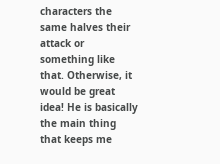characters the same halves their attack or something like that. Otherwise, it would be great idea! He is basically the main thing that keeps me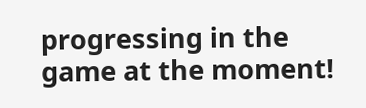progressing in the game at the moment!